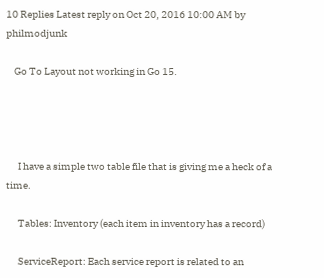10 Replies Latest reply on Oct 20, 2016 10:00 AM by philmodjunk

    Go To Layout not working in Go 15.




      I have a simple two table file that is giving me a heck of a time.

      Tables: Inventory (each item in inventory has a record)

      ServiceReport: Each service report is related to an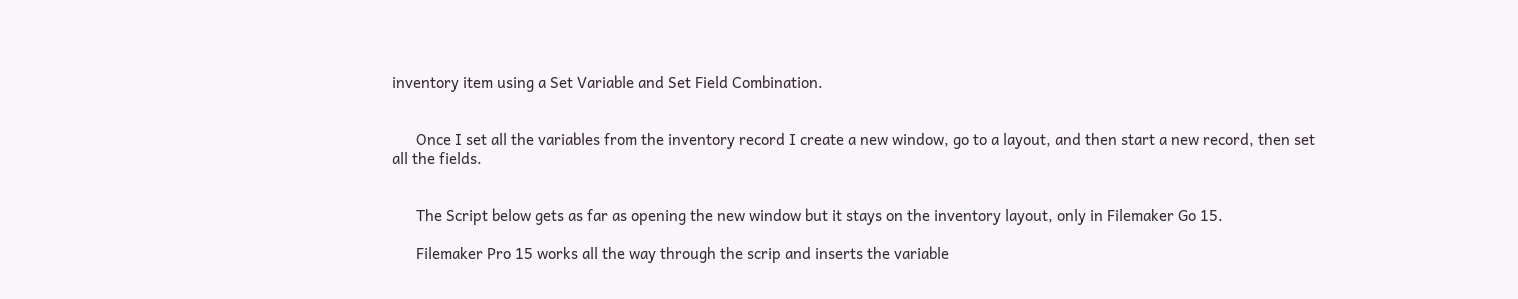inventory item using a Set Variable and Set Field Combination.


      Once I set all the variables from the inventory record I create a new window, go to a layout, and then start a new record, then set all the fields.


      The Script below gets as far as opening the new window but it stays on the inventory layout, only in Filemaker Go 15.

      Filemaker Pro 15 works all the way through the scrip and inserts the variable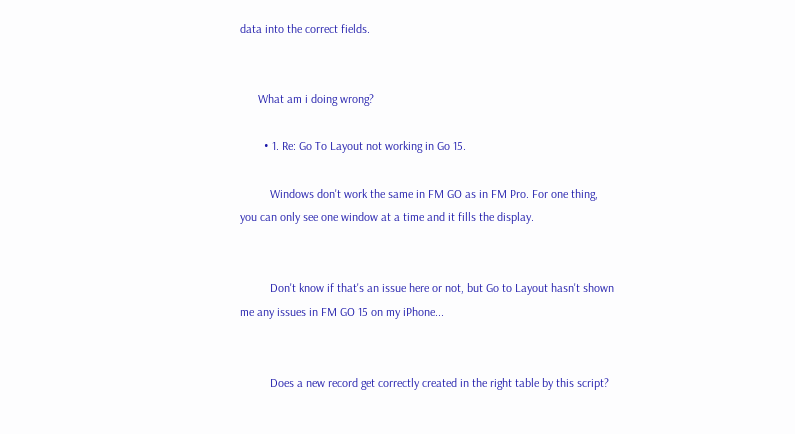data into the correct fields.


      What am i doing wrong?

        • 1. Re: Go To Layout not working in Go 15.

          Windows don't work the same in FM GO as in FM Pro. For one thing, you can only see one window at a time and it fills the display.


          Don't know if that's an issue here or not, but Go to Layout hasn't shown me any issues in FM GO 15 on my iPhone...


          Does a new record get correctly created in the right table by this script?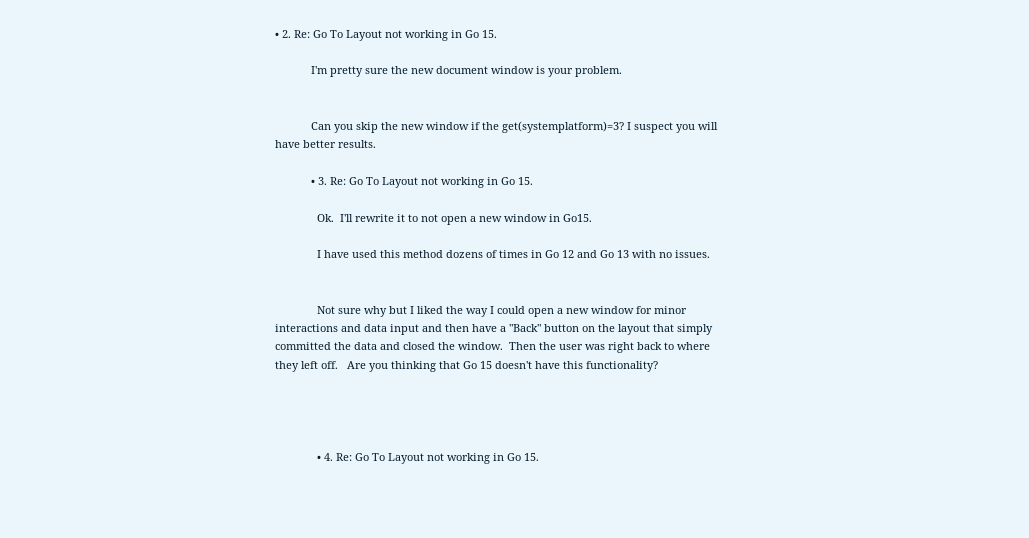• 2. Re: Go To Layout not working in Go 15.

            I'm pretty sure the new document window is your problem.


            Can you skip the new window if the get(systemplatform)=3? I suspect you will have better results.

            • 3. Re: Go To Layout not working in Go 15.

              Ok.  I'll rewrite it to not open a new window in Go15.

              I have used this method dozens of times in Go 12 and Go 13 with no issues.


              Not sure why but I liked the way I could open a new window for minor interactions and data input and then have a "Back" button on the layout that simply committed the data and closed the window.  Then the user was right back to where they left off.   Are you thinking that Go 15 doesn't have this functionality?




              • 4. Re: Go To Layout not working in Go 15.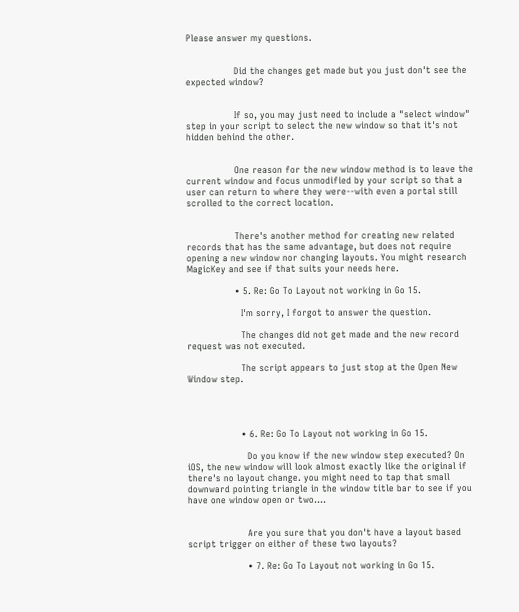Please answer my questions.


                Did the changes get made but you just don't see the expected window?


                If so, you may just need to include a "select window" step in your script to select the new window so that it's not hidden behind the other.


                One reason for the new window method is to leave the current window and focus unmodified by your script so that a user can return to where they were--with even a portal still scrolled to the correct location.


                There's another method for creating new related records that has the same advantage, but does not require opening a new window nor changing layouts. You might research MagicKey and see if that suits your needs here.

                • 5. Re: Go To Layout not working in Go 15.

                  I'm sorry, I forgot to answer the question.

                  The changes did not get made and the new record request was not executed.

                  The script appears to just stop at the Open New Window step.




                  • 6. Re: Go To Layout not working in Go 15.

                    Do you know if the new window step executed? On iOS, the new window will look almost exactly like the original if there's no layout change. you might need to tap that small downward pointing triangle in the window title bar to see if you have one window open or two....


                    Are you sure that you don't have a layout based script trigger on either of these two layouts?

                    • 7. Re: Go To Layout not working in Go 15.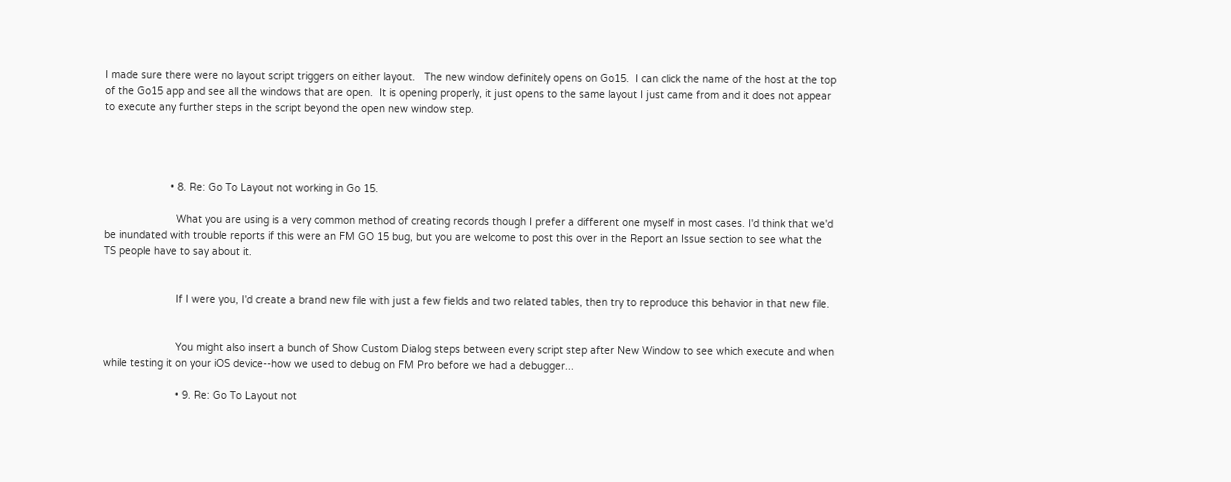I made sure there were no layout script triggers on either layout.   The new window definitely opens on Go15.  I can click the name of the host at the top of the Go15 app and see all the windows that are open.  It is opening properly, it just opens to the same layout I just came from and it does not appear to execute any further steps in the script beyond the open new window step.




                      • 8. Re: Go To Layout not working in Go 15.

                        What you are using is a very common method of creating records though I prefer a different one myself in most cases. I'd think that we'd be inundated with trouble reports if this were an FM GO 15 bug, but you are welcome to post this over in the Report an Issue section to see what the TS people have to say about it.


                        If I were you, I'd create a brand new file with just a few fields and two related tables, then try to reproduce this behavior in that new file.


                        You might also insert a bunch of Show Custom Dialog steps between every script step after New Window to see which execute and when while testing it on your iOS device--how we used to debug on FM Pro before we had a debugger...

                        • 9. Re: Go To Layout not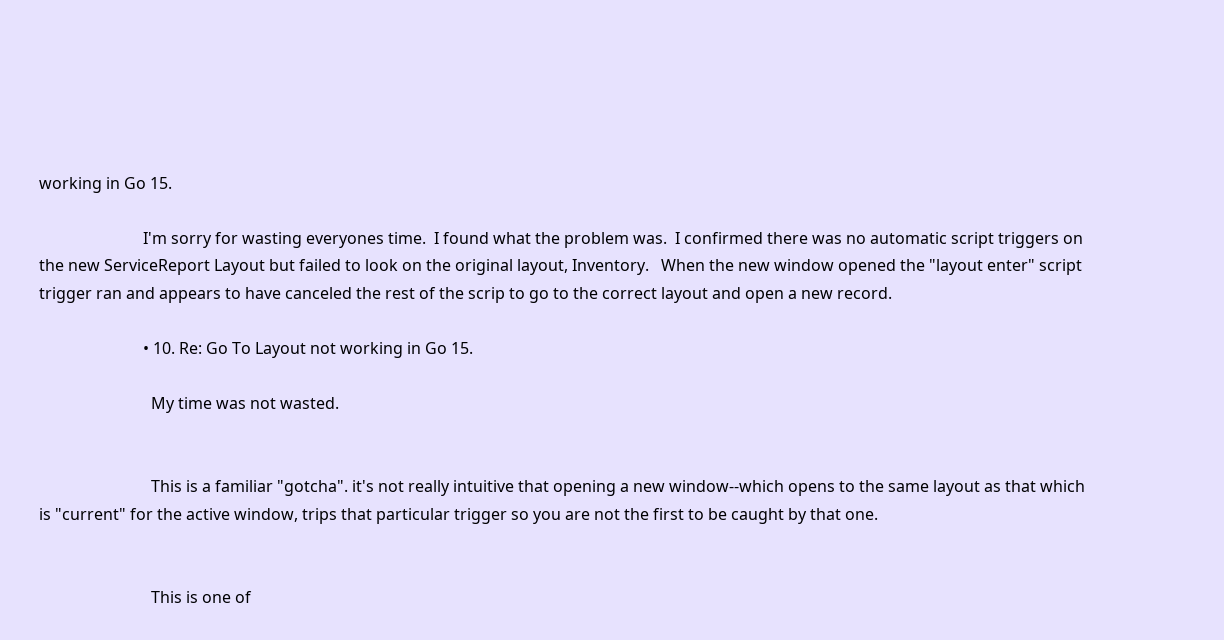working in Go 15.

                          I'm sorry for wasting everyones time.  I found what the problem was.  I confirmed there was no automatic script triggers on the new ServiceReport Layout but failed to look on the original layout, Inventory.   When the new window opened the "layout enter" script trigger ran and appears to have canceled the rest of the scrip to go to the correct layout and open a new record.

                          • 10. Re: Go To Layout not working in Go 15.

                            My time was not wasted.


                            This is a familiar "gotcha". it's not really intuitive that opening a new window--which opens to the same layout as that which is "current" for the active window, trips that particular trigger so you are not the first to be caught by that one.


                            This is one of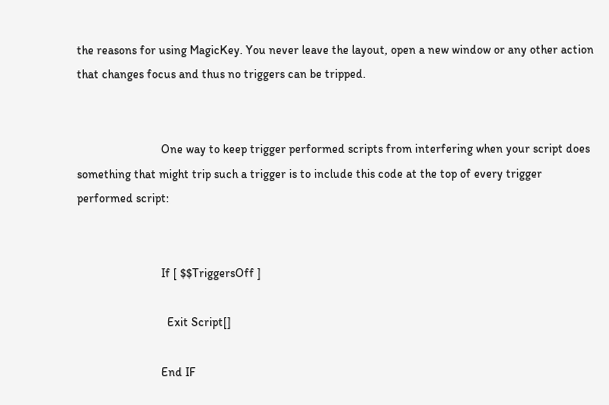the reasons for using MagicKey. You never leave the layout, open a new window or any other action that changes focus and thus no triggers can be tripped.


                            One way to keep trigger performed scripts from interfering when your script does something that might trip such a trigger is to include this code at the top of every trigger performed script:


                            If [ $$TriggersOff ]

                              Exit Script[]

                            End IF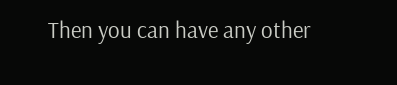Then you can have any other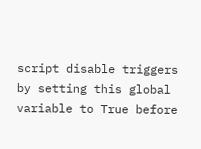script disable triggers by setting this global variable to True before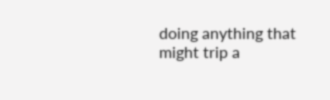doing anything that might trip a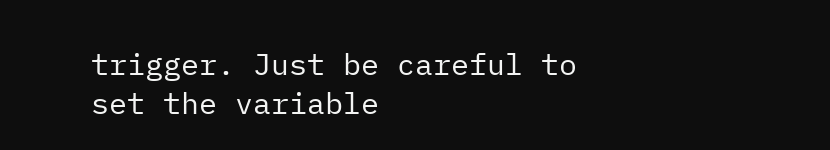trigger. Just be careful to set the variable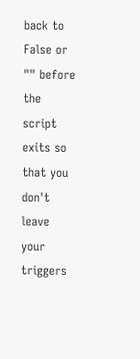back to False or "" before the script exits so that you don't leave your triggers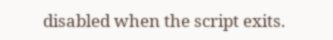disabled when the script exits.